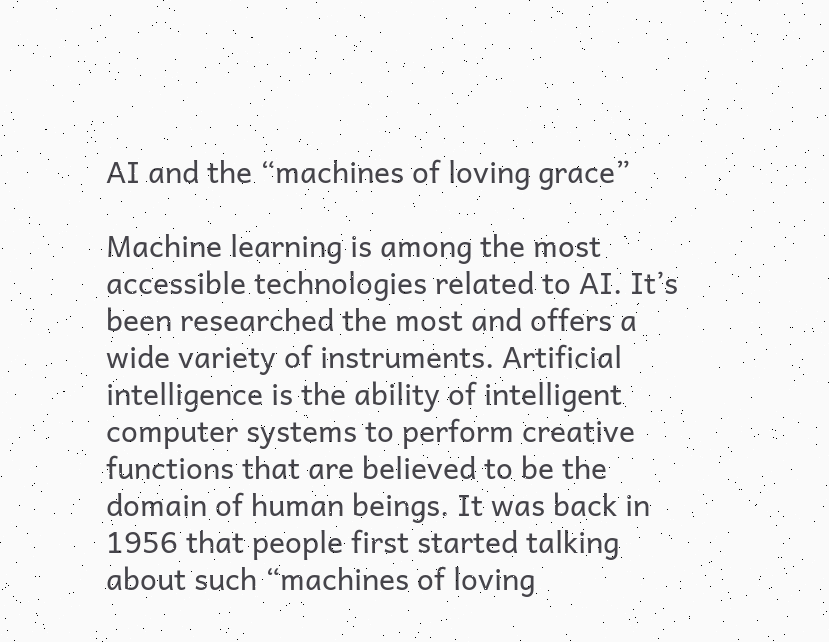AI and the “machines of loving grace”

Machine learning is among the most accessible technologies related to AI. It’s been researched the most and offers a wide variety of instruments. Artificial intelligence is the ability of intelligent computer systems to perform creative functions that are believed to be the domain of human beings. It was back in 1956 that people first started talking about such “machines of loving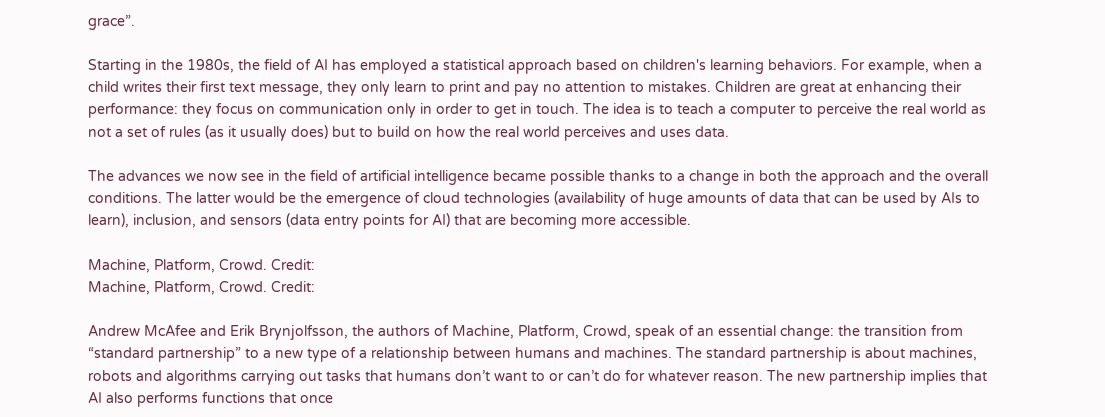grace”.

Starting in the 1980s, the field of AI has employed a statistical approach based on children's learning behaviors. For example, when a child writes their first text message, they only learn to print and pay no attention to mistakes. Children are great at enhancing their performance: they focus on communication only in order to get in touch. The idea is to teach a computer to perceive the real world as not a set of rules (as it usually does) but to build on how the real world perceives and uses data.

The advances we now see in the field of artificial intelligence became possible thanks to a change in both the approach and the overall conditions. The latter would be the emergence of cloud technologies (availability of huge amounts of data that can be used by AIs to learn), inclusion, and sensors (data entry points for AI) that are becoming more accessible.

Machine, Platform, Crowd. Credit:
Machine, Platform, Crowd. Credit:

Andrew McAfee and Erik Brynjolfsson, the authors of Machine, Platform, Crowd, speak of an essential change: the transition from “standard partnership” to a new type of a relationship between humans and machines. The standard partnership is about machines, robots and algorithms carrying out tasks that humans don’t want to or can’t do for whatever reason. The new partnership implies that AI also performs functions that once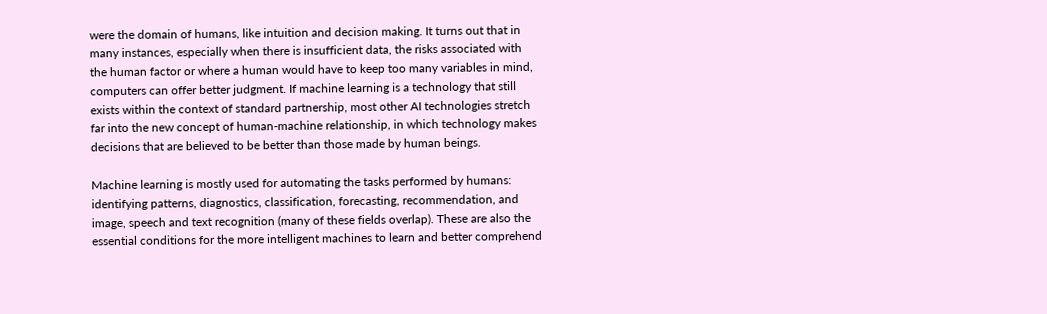were the domain of humans, like intuition and decision making. It turns out that in many instances, especially when there is insufficient data, the risks associated with the human factor or where a human would have to keep too many variables in mind, computers can offer better judgment. If machine learning is a technology that still exists within the context of standard partnership, most other AI technologies stretch far into the new concept of human-machine relationship, in which technology makes decisions that are believed to be better than those made by human beings.

Machine learning is mostly used for automating the tasks performed by humans: identifying patterns, diagnostics, classification, forecasting, recommendation, and image, speech and text recognition (many of these fields overlap). These are also the essential conditions for the more intelligent machines to learn and better comprehend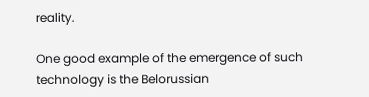reality.

One good example of the emergence of such technology is the Belorussian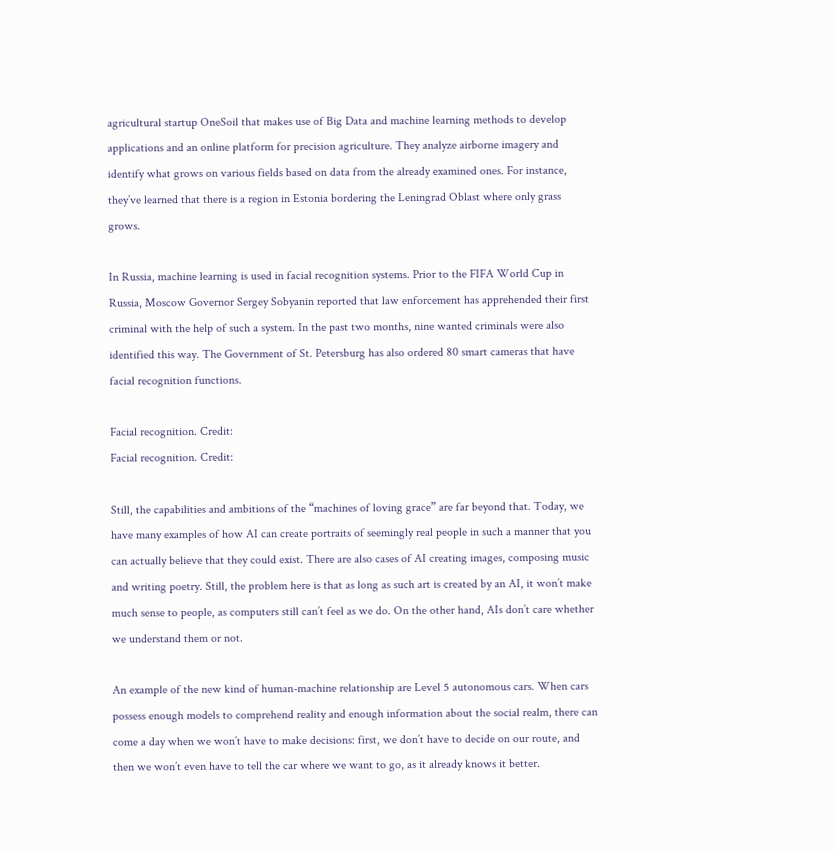agricultural startup OneSoil that makes use of Big Data and machine learning methods to develop applications and an online platform for precision agriculture. They analyze airborne imagery and identify what grows on various fields based on data from the already examined ones. For instance, they’ve learned that there is a region in Estonia bordering the Leningrad Oblast where only grass grows.

In Russia, machine learning is used in facial recognition systems. Prior to the FIFA World Cup in Russia, Moscow Governor Sergey Sobyanin reported that law enforcement has apprehended their first criminal with the help of such a system. In the past two months, nine wanted criminals were also identified this way. The Government of St. Petersburg has also ordered 80 smart cameras that have facial recognition functions.

Facial recognition. Credit:
Facial recognition. Credit:

Still, the capabilities and ambitions of the “machines of loving grace” are far beyond that. Today, we have many examples of how AI can create portraits of seemingly real people in such a manner that you can actually believe that they could exist. There are also cases of AI creating images, composing music and writing poetry. Still, the problem here is that as long as such art is created by an AI, it won’t make much sense to people, as computers still can’t feel as we do. On the other hand, AIs don’t care whether we understand them or not.

An example of the new kind of human-machine relationship are Level 5 autonomous cars. When cars possess enough models to comprehend reality and enough information about the social realm, there can come a day when we won’t have to make decisions: first, we don’t have to decide on our route, and then we won’t even have to tell the car where we want to go, as it already knows it better.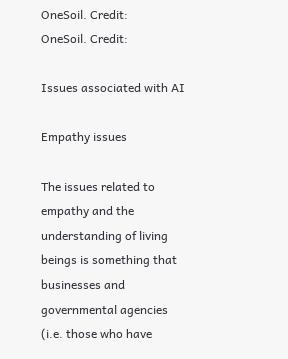OneSoil. Credit:
OneSoil. Credit:

Issues associated with AI

Empathy issues

The issues related to empathy and the understanding of living beings is something that businesses and governmental agencies (i.e. those who have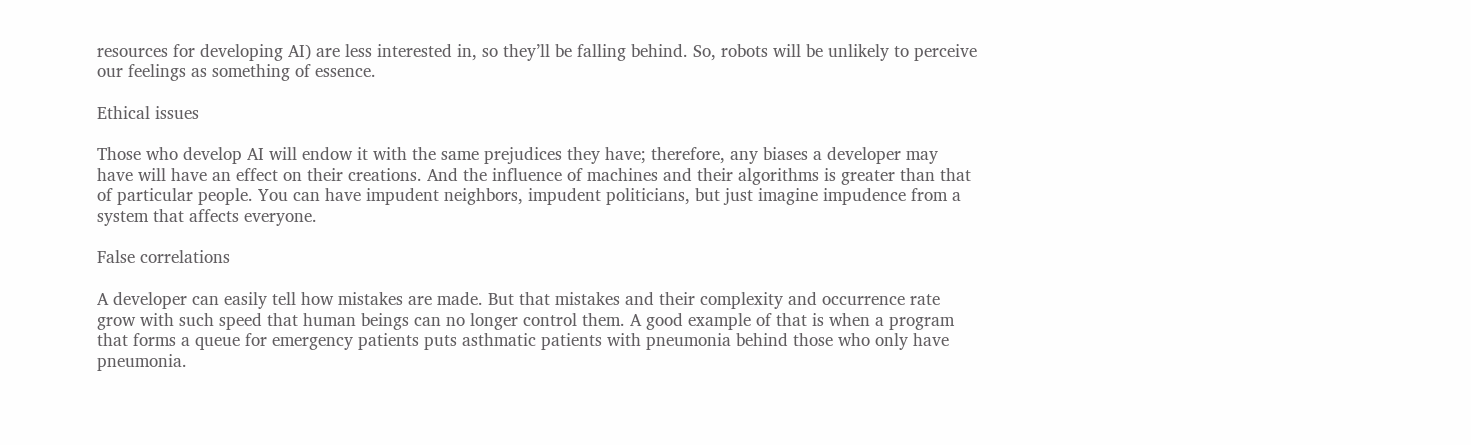resources for developing AI) are less interested in, so they’ll be falling behind. So, robots will be unlikely to perceive our feelings as something of essence.

Ethical issues

Those who develop AI will endow it with the same prejudices they have; therefore, any biases a developer may have will have an effect on their creations. And the influence of machines and their algorithms is greater than that of particular people. You can have impudent neighbors, impudent politicians, but just imagine impudence from a system that affects everyone.

False correlations

A developer can easily tell how mistakes are made. But that mistakes and their complexity and occurrence rate grow with such speed that human beings can no longer control them. A good example of that is when a program that forms a queue for emergency patients puts asthmatic patients with pneumonia behind those who only have pneumonia.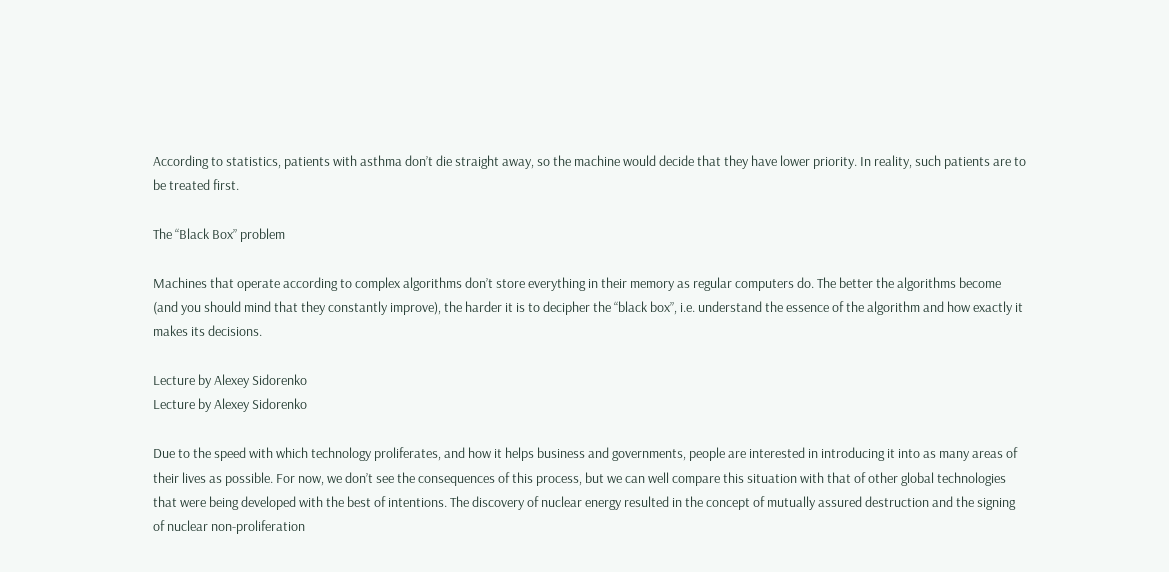According to statistics, patients with asthma don’t die straight away, so the machine would decide that they have lower priority. In reality, such patients are to be treated first.

The “Black Box” problem

Machines that operate according to complex algorithms don’t store everything in their memory as regular computers do. The better the algorithms become (and you should mind that they constantly improve), the harder it is to decipher the “black box”, i.e. understand the essence of the algorithm and how exactly it makes its decisions.

Lecture by Alexey Sidorenko
Lecture by Alexey Sidorenko

Due to the speed with which technology proliferates, and how it helps business and governments, people are interested in introducing it into as many areas of their lives as possible. For now, we don’t see the consequences of this process, but we can well compare this situation with that of other global technologies that were being developed with the best of intentions. The discovery of nuclear energy resulted in the concept of mutually assured destruction and the signing of nuclear non-proliferation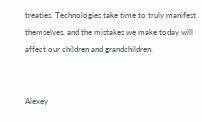treaties. Technologies take time to truly manifest themselves, and the mistakes we make today will affect our children and grandchildren.


Alexey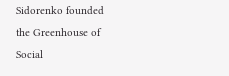Sidorenko founded the Greenhouse of Social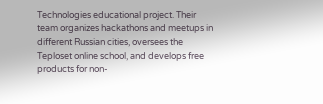Technologies educational project. Their team organizes hackathons and meetups in different Russian cities, oversees the Teploset online school, and develops free products for non-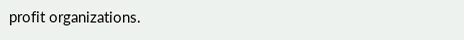profit organizations.